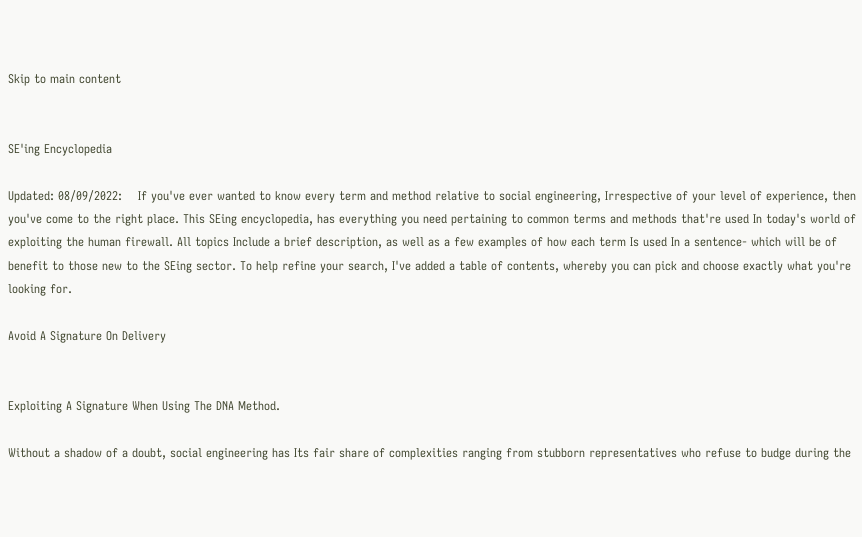Skip to main content


SE'ing Encyclopedia

Updated: 08/09/2022:    If you've ever wanted to know every term and method relative to social engineering, Irrespective of your level of experience, then you've come to the right place. This SEing encyclopedia, has everything you need pertaining to common terms and methods that're used In today's world of exploiting the human firewall. All topics Include a brief description, as well as a few examples of how each term Is used In a sentence- which will be of benefit to those new to the SEing sector. To help refine your search, I've added a table of contents, whereby you can pick and choose exactly what you're looking for.

Avoid A Signature On Delivery


Exploiting A Signature When Using The DNA Method.

Without a shadow of a doubt, social engineering has Its fair share of complexities ranging from stubborn representatives who refuse to budge during the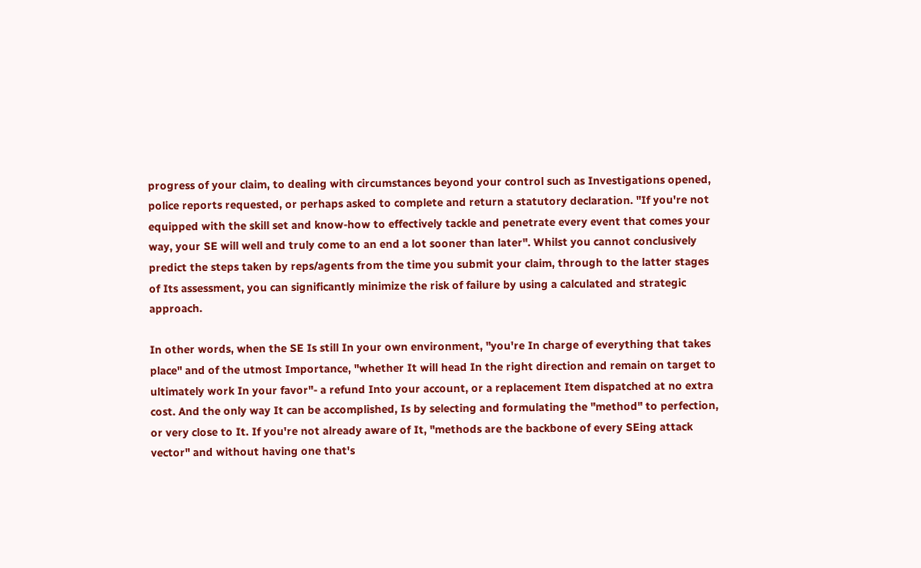progress of your claim, to dealing with circumstances beyond your control such as Investigations opened, police reports requested, or perhaps asked to complete and return a statutory declaration. "If you're not equipped with the skill set and know-how to effectively tackle and penetrate every event that comes your way, your SE will well and truly come to an end a lot sooner than later". Whilst you cannot conclusively predict the steps taken by reps/agents from the time you submit your claim, through to the latter stages of Its assessment, you can significantly minimize the risk of failure by using a calculated and strategic approach.

In other words, when the SE Is still In your own environment, "you're In charge of everything that takes place" and of the utmost Importance, "whether It will head In the right direction and remain on target to ultimately work In your favor"- a refund Into your account, or a replacement Item dispatched at no extra cost. And the only way It can be accomplished, Is by selecting and formulating the "method" to perfection, or very close to It. If you're not already aware of It, "methods are the backbone of every SEing attack vector" and without having one that's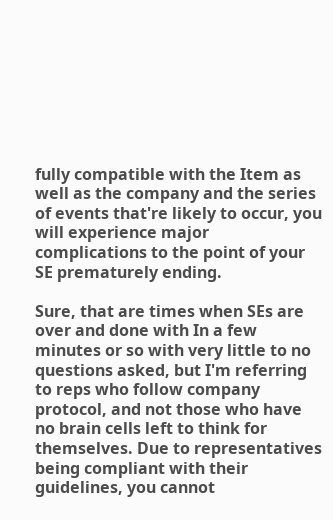fully compatible with the Item as well as the company and the series of events that're likely to occur, you will experience major complications to the point of your SE prematurely ending.

Sure, that are times when SEs are over and done with In a few minutes or so with very little to no questions asked, but I'm referring to reps who follow company protocol, and not those who have no brain cells left to think for themselves. Due to representatives being compliant with their guidelines, you cannot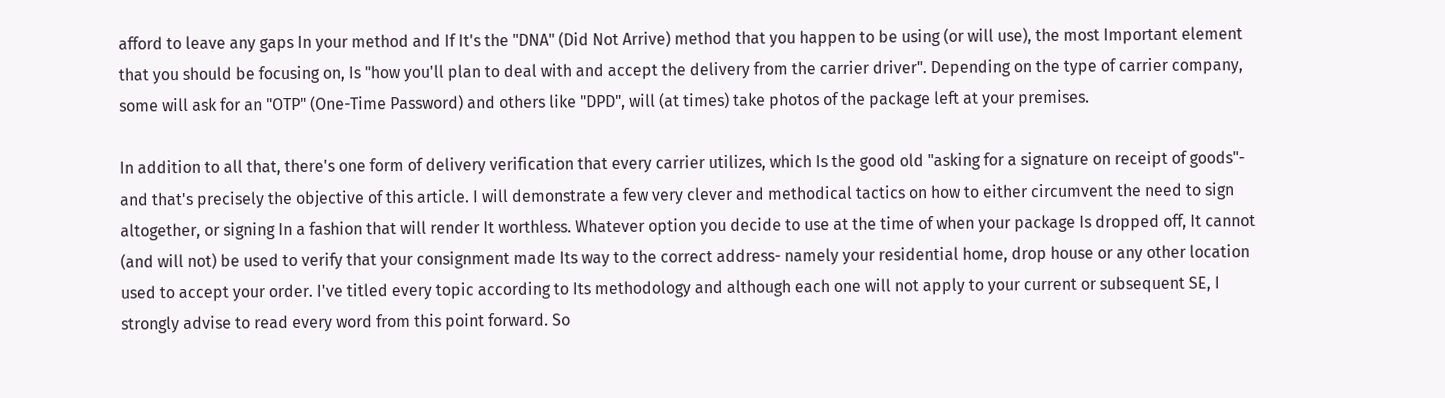afford to leave any gaps In your method and If It's the "DNA" (Did Not Arrive) method that you happen to be using (or will use), the most Important element that you should be focusing on, Is "how you'll plan to deal with and accept the delivery from the carrier driver". Depending on the type of carrier company, some will ask for an "OTP" (One-Time Password) and others like "DPD", will (at times) take photos of the package left at your premises.

In addition to all that, there's one form of delivery verification that every carrier utilizes, which Is the good old "asking for a signature on receipt of goods"- and that's precisely the objective of this article. I will demonstrate a few very clever and methodical tactics on how to either circumvent the need to sign altogether, or signing In a fashion that will render It worthless. Whatever option you decide to use at the time of when your package Is dropped off, It cannot (and will not) be used to verify that your consignment made Its way to the correct address- namely your residential home, drop house or any other location used to accept your order. I've titled every topic according to Its methodology and although each one will not apply to your current or subsequent SE, I strongly advise to read every word from this point forward. So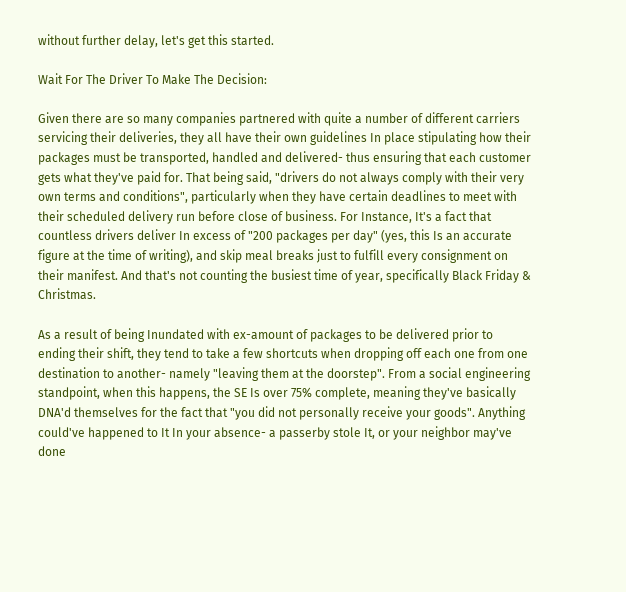without further delay, let's get this started.

Wait For The Driver To Make The Decision:

Given there are so many companies partnered with quite a number of different carriers servicing their deliveries, they all have their own guidelines In place stipulating how their packages must be transported, handled and delivered- thus ensuring that each customer gets what they've paid for. That being said, "drivers do not always comply with their very own terms and conditions", particularly when they have certain deadlines to meet with their scheduled delivery run before close of business. For Instance, It's a fact that countless drivers deliver In excess of "200 packages per day" (yes, this Is an accurate figure at the time of writing), and skip meal breaks just to fulfill every consignment on their manifest. And that's not counting the busiest time of year, specifically Black Friday & Christmas.

As a result of being Inundated with ex-amount of packages to be delivered prior to ending their shift, they tend to take a few shortcuts when dropping off each one from one destination to another- namely "leaving them at the doorstep". From a social engineering standpoint, when this happens, the SE Is over 75% complete, meaning they've basically DNA'd themselves for the fact that "you did not personally receive your goods". Anything could've happened to It In your absence- a passerby stole It, or your neighbor may've done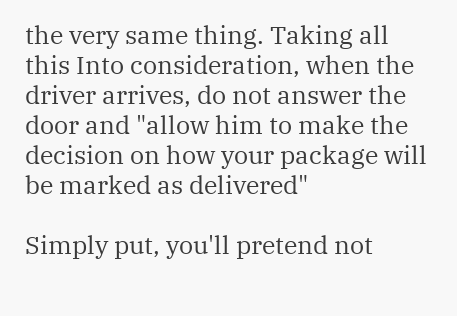the very same thing. Taking all this Into consideration, when the driver arrives, do not answer the door and "allow him to make the decision on how your package will be marked as delivered"

Simply put, you'll pretend not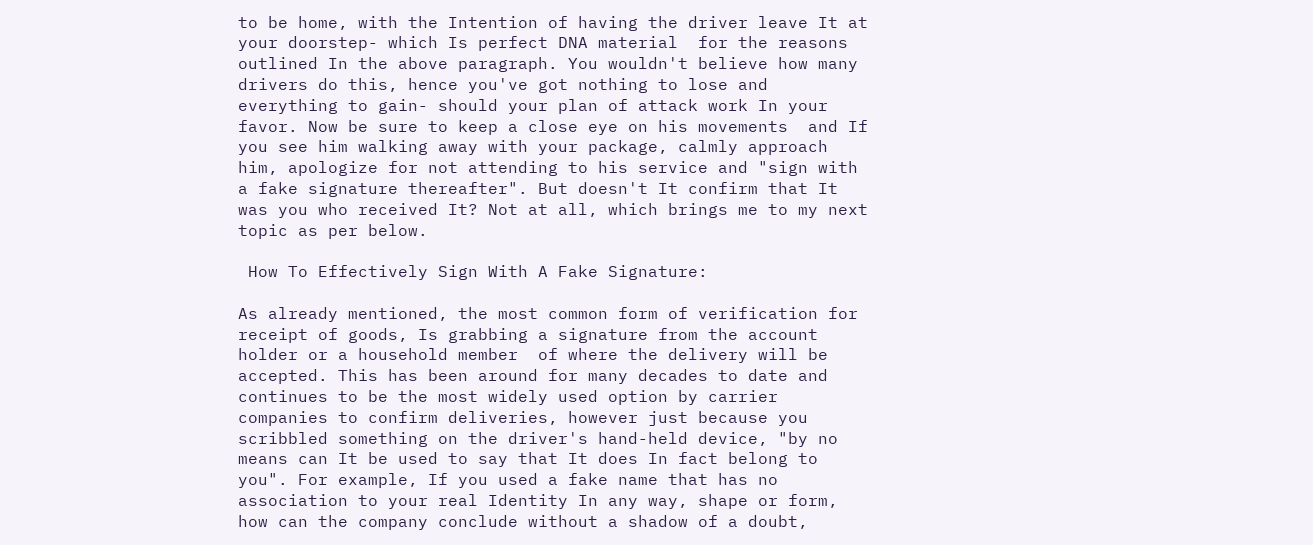to be home, with the Intention of having the driver leave It at your doorstep- which Is perfect DNA material  for the reasons outlined In the above paragraph. You wouldn't believe how many drivers do this, hence you've got nothing to lose and everything to gain- should your plan of attack work In your favor. Now be sure to keep a close eye on his movements  and If you see him walking away with your package, calmly approach him, apologize for not attending to his service and "sign with a fake signature thereafter". But doesn't It confirm that It was you who received It? Not at all, which brings me to my next topic as per below.

 How To Effectively Sign With A Fake Signature:

As already mentioned, the most common form of verification for receipt of goods, Is grabbing a signature from the account holder or a household member  of where the delivery will be accepted. This has been around for many decades to date and continues to be the most widely used option by carrier companies to confirm deliveries, however just because you scribbled something on the driver's hand-held device, "by no means can It be used to say that It does In fact belong to you". For example, If you used a fake name that has no association to your real Identity In any way, shape or form, how can the company conclude without a shadow of a doubt,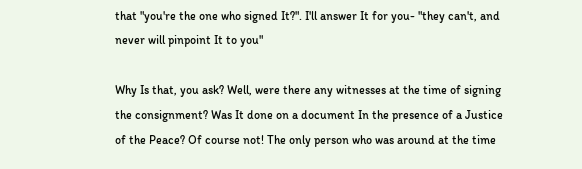that "you're the one who signed It?". I'll answer It for you- "they can't, and never will pinpoint It to you"

Why Is that, you ask? Well, were there any witnesses at the time of signing the consignment? Was It done on a document In the presence of a Justice of the Peace? Of course not! The only person who was around at the time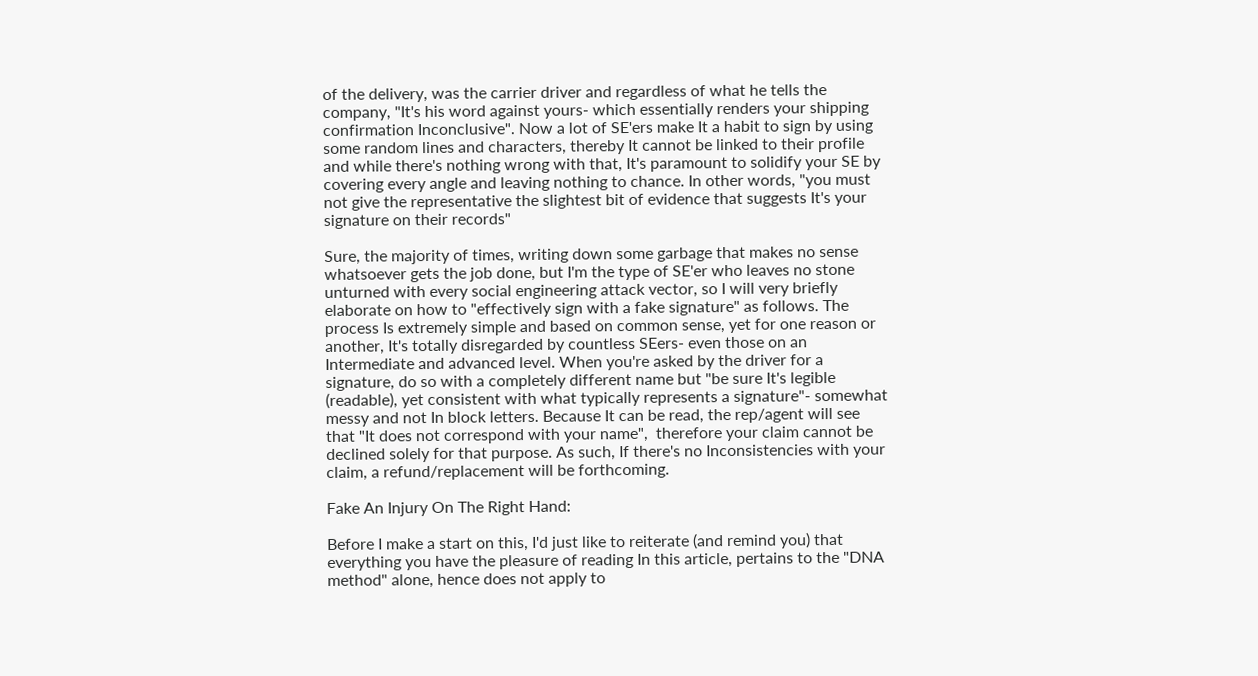of the delivery, was the carrier driver and regardless of what he tells the company, "It's his word against yours- which essentially renders your shipping confirmation Inconclusive". Now a lot of SE'ers make It a habit to sign by using some random lines and characters, thereby It cannot be linked to their profile and while there's nothing wrong with that, It's paramount to solidify your SE by covering every angle and leaving nothing to chance. In other words, "you must not give the representative the slightest bit of evidence that suggests It's your signature on their records"

Sure, the majority of times, writing down some garbage that makes no sense whatsoever gets the job done, but I'm the type of SE'er who leaves no stone unturned with every social engineering attack vector, so I will very briefly elaborate on how to "effectively sign with a fake signature" as follows. The process Is extremely simple and based on common sense, yet for one reason or another, It's totally disregarded by countless SEers- even those on an Intermediate and advanced level. When you're asked by the driver for a signature, do so with a completely different name but "be sure It's legible (readable), yet consistent with what typically represents a signature"- somewhat messy and not In block letters. Because It can be read, the rep/agent will see that "It does not correspond with your name",  therefore your claim cannot be declined solely for that purpose. As such, If there's no Inconsistencies with your claim, a refund/replacement will be forthcoming.

Fake An Injury On The Right Hand:

Before I make a start on this, I'd just like to reiterate (and remind you) that everything you have the pleasure of reading In this article, pertains to the "DNA method" alone, hence does not apply to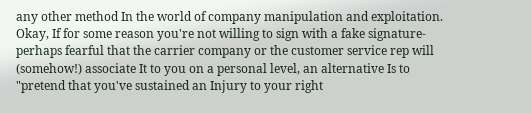any other method In the world of company manipulation and exploitation. Okay, If for some reason you're not willing to sign with a fake signature- perhaps fearful that the carrier company or the customer service rep will (somehow!) associate It to you on a personal level, an alternative Is to "pretend that you've sustained an Injury to your right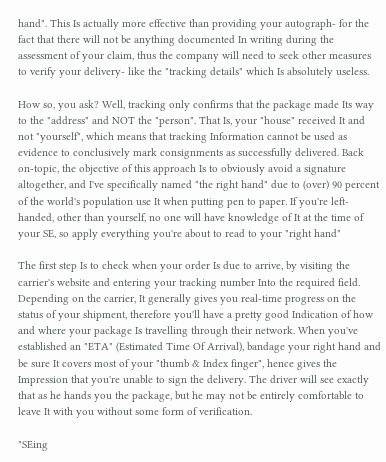hand". This Is actually more effective than providing your autograph- for the fact that there will not be anything documented In writing during the assessment of your claim, thus the company will need to seek other measures to verify your delivery- like the "tracking details" which Is absolutely useless.

How so, you ask? Well, tracking only confirms that the package made Its way to the "address" and NOT the "person". That Is, your "house" received It and not "yourself", which means that tracking Information cannot be used as evidence to conclusively mark consignments as successfully delivered. Back on-topic, the objective of this approach Is to obviously avoid a signature altogether, and I've specifically named "the right hand" due to (over) 90 percent of the world's population use It when putting pen to paper. If you're left-handed, other than yourself, no one will have knowledge of It at the time of your SE, so apply everything you're about to read to your "right hand"

The first step Is to check when your order Is due to arrive, by visiting the carrier's website and entering your tracking number Into the required field. Depending on the carrier, It generally gives you real-time progress on the status of your shipment, therefore you'll have a pretty good Indication of how and where your package Is travelling through their network. When you've established an "ETA" (Estimated Time Of Arrival), bandage your right hand and be sure It covers most of your "thumb & Index finger", hence gives the Impression that you're unable to sign the delivery. The driver will see exactly that as he hands you the package, but he may not be entirely comfortable to leave It with you without some form of verification.

"SEing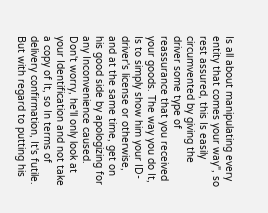Is all about manipulating every entity that comes your way", so rest assured, this Is easily circumvented by giving the driver some type of reassurance that you received your goods. The way you do It, Is to simply show him your ID- driver's license or otherwise, and at the same time, get on his good side by apologizing for any Inconvenience caused. Don't worry, he'll only look at your Identification and not take a copy of It, so In terms of delivery confirmation, It's futile. But with regard to putting his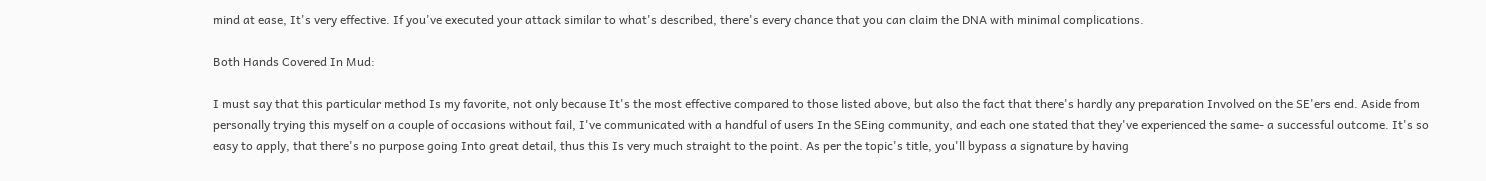mind at ease, It's very effective. If you've executed your attack similar to what's described, there's every chance that you can claim the DNA with minimal complications.

Both Hands Covered In Mud:

I must say that this particular method Is my favorite, not only because It's the most effective compared to those listed above, but also the fact that there's hardly any preparation Involved on the SE'ers end. Aside from personally trying this myself on a couple of occasions without fail, I've communicated with a handful of users In the SEing community, and each one stated that they've experienced the same- a successful outcome. It's so easy to apply, that there's no purpose going Into great detail, thus this Is very much straight to the point. As per the topic's title, you'll bypass a signature by having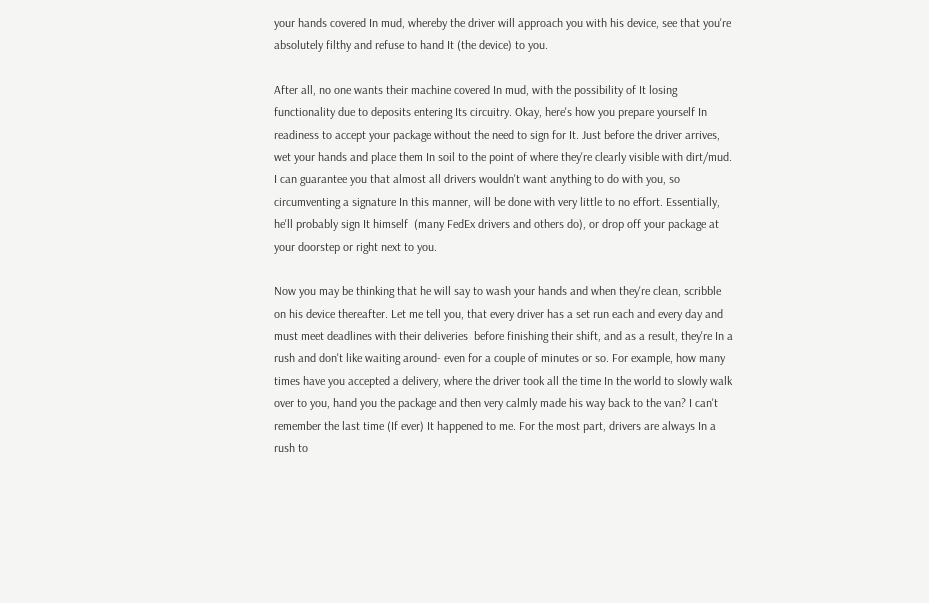your hands covered In mud, whereby the driver will approach you with his device, see that you're absolutely filthy and refuse to hand It (the device) to you.

After all, no one wants their machine covered In mud, with the possibility of It losing functionality due to deposits entering Its circuitry. Okay, here's how you prepare yourself In readiness to accept your package without the need to sign for It. Just before the driver arrives, wet your hands and place them In soil to the point of where they're clearly visible with dirt/mud. I can guarantee you that almost all drivers wouldn't want anything to do with you, so circumventing a signature In this manner, will be done with very little to no effort. Essentially, he'll probably sign It himself  (many FedEx drivers and others do), or drop off your package at your doorstep or right next to you.

Now you may be thinking that he will say to wash your hands and when they're clean, scribble on his device thereafter. Let me tell you, that every driver has a set run each and every day and must meet deadlines with their deliveries  before finishing their shift, and as a result, they're In a rush and don't like waiting around- even for a couple of minutes or so. For example, how many times have you accepted a delivery, where the driver took all the time In the world to slowly walk over to you, hand you the package and then very calmly made his way back to the van? I can't remember the last time (If ever) It happened to me. For the most part, drivers are always In a rush to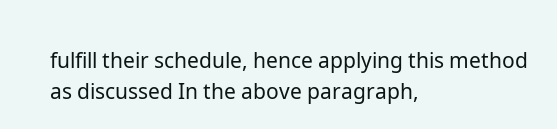fulfill their schedule, hence applying this method as discussed In the above paragraph,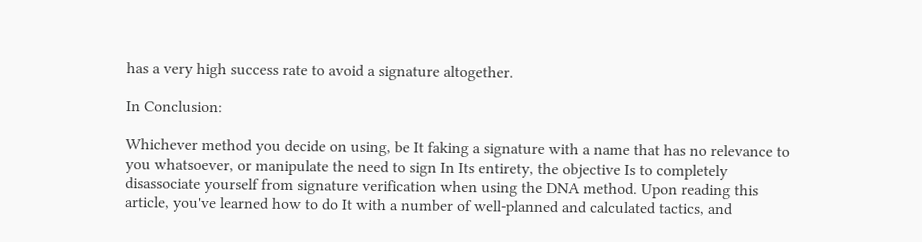has a very high success rate to avoid a signature altogether.

In Conclusion:

Whichever method you decide on using, be It faking a signature with a name that has no relevance to you whatsoever, or manipulate the need to sign In Its entirety, the objective Is to completely disassociate yourself from signature verification when using the DNA method. Upon reading this article, you've learned how to do It with a number of well-planned and calculated tactics, and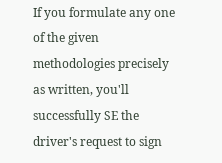If you formulate any one of the given methodologies precisely as written, you'll successfully SE the driver's request to sign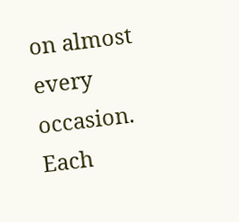on almost every occasion. Each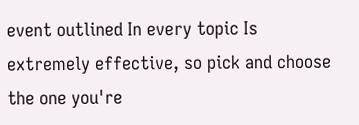event outlined In every topic Is extremely effective, so pick and choose the one you're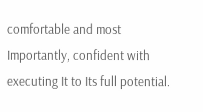comfortable and most Importantly, confident with executing It to Its full potential.